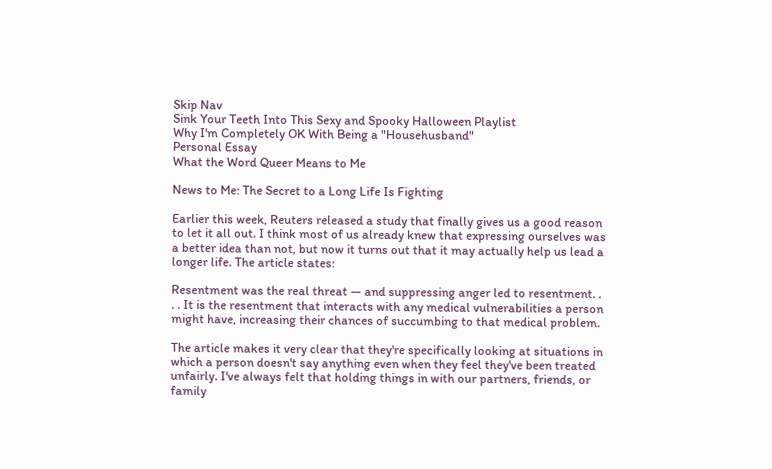Skip Nav
Sink Your Teeth Into This Sexy and Spooky Halloween Playlist
Why I'm Completely OK With Being a "Househusband"
Personal Essay
What the Word Queer Means to Me

News to Me: The Secret to a Long Life Is Fighting

Earlier this week, Reuters released a study that finally gives us a good reason to let it all out. I think most of us already knew that expressing ourselves was a better idea than not, but now it turns out that it may actually help us lead a longer life. The article states:

Resentment was the real threat — and suppressing anger led to resentment. . . . It is the resentment that interacts with any medical vulnerabilities a person might have, increasing their chances of succumbing to that medical problem.

The article makes it very clear that they're specifically looking at situations in which a person doesn't say anything even when they feel they've been treated unfairly. I've always felt that holding things in with our partners, friends, or family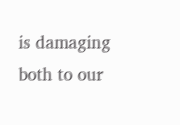is damaging both to our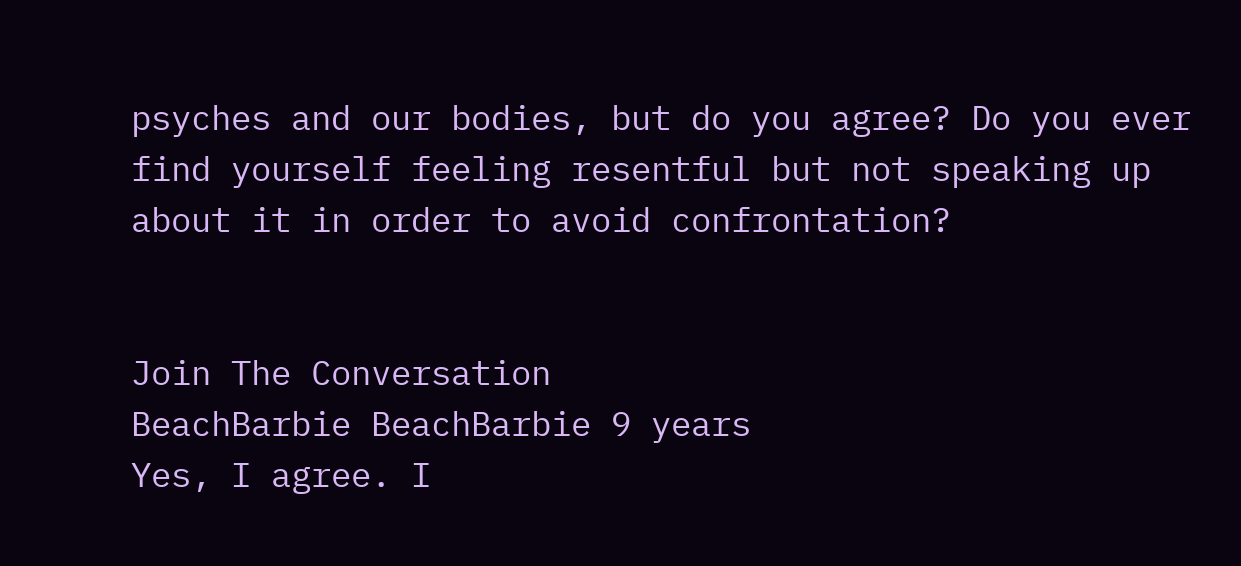psyches and our bodies, but do you agree? Do you ever find yourself feeling resentful but not speaking up about it in order to avoid confrontation?


Join The Conversation
BeachBarbie BeachBarbie 9 years
Yes, I agree. I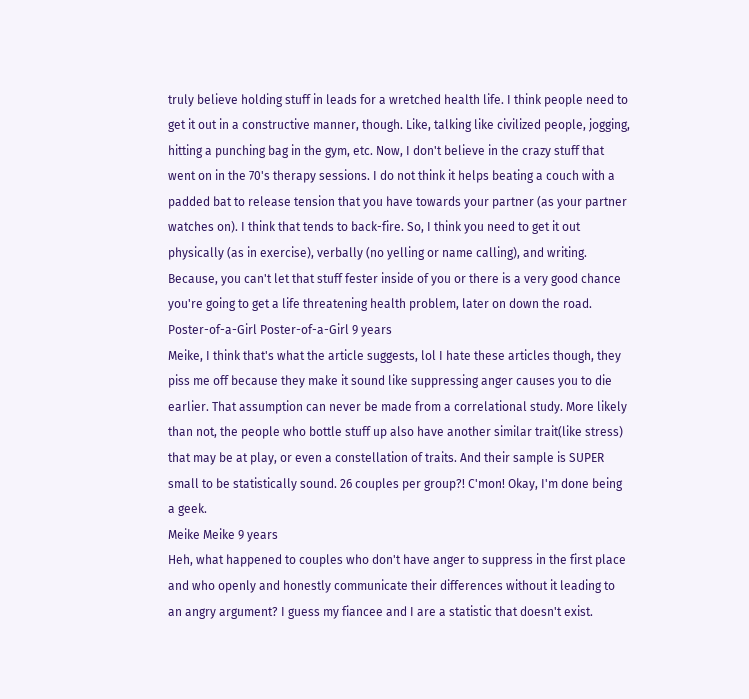truly believe holding stuff in leads for a wretched health life. I think people need to get it out in a constructive manner, though. Like, talking like civilized people, jogging, hitting a punching bag in the gym, etc. Now, I don't believe in the crazy stuff that went on in the 70's therapy sessions. I do not think it helps beating a couch with a padded bat to release tension that you have towards your partner (as your partner watches on). I think that tends to back-fire. So, I think you need to get it out physically (as in exercise), verbally (no yelling or name calling), and writing. Because, you can't let that stuff fester inside of you or there is a very good chance you're going to get a life threatening health problem, later on down the road.
Poster-of-a-Girl Poster-of-a-Girl 9 years
Meike, I think that's what the article suggests, lol I hate these articles though, they piss me off because they make it sound like suppressing anger causes you to die earlier. That assumption can never be made from a correlational study. More likely than not, the people who bottle stuff up also have another similar trait(like stress) that may be at play, or even a constellation of traits. And their sample is SUPER small to be statistically sound. 26 couples per group?! C'mon! Okay, I'm done being a geek.
Meike Meike 9 years
Heh, what happened to couples who don't have anger to suppress in the first place and who openly and honestly communicate their differences without it leading to an angry argument? I guess my fiancee and I are a statistic that doesn't exist.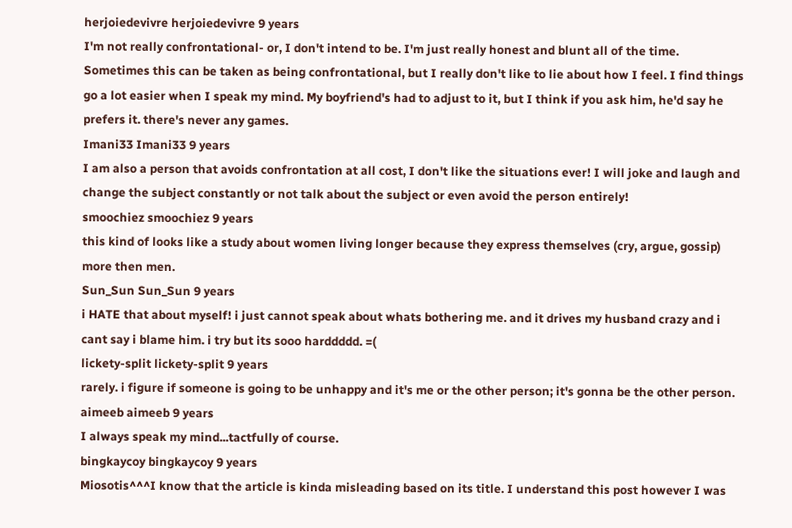herjoiedevivre herjoiedevivre 9 years
I'm not really confrontational- or, I don't intend to be. I'm just really honest and blunt all of the time. Sometimes this can be taken as being confrontational, but I really don't like to lie about how I feel. I find things go a lot easier when I speak my mind. My boyfriend's had to adjust to it, but I think if you ask him, he'd say he prefers it. there's never any games.
Imani33 Imani33 9 years
I am also a person that avoids confrontation at all cost, I don't like the situations ever! I will joke and laugh and change the subject constantly or not talk about the subject or even avoid the person entirely!
smoochiez smoochiez 9 years
this kind of looks like a study about women living longer because they express themselves (cry, argue, gossip) more then men.
Sun_Sun Sun_Sun 9 years
i HATE that about myself! i just cannot speak about whats bothering me. and it drives my husband crazy and i cant say i blame him. i try but its sooo harddddd. =(
lickety-split lickety-split 9 years
rarely. i figure if someone is going to be unhappy and it's me or the other person; it's gonna be the other person.
aimeeb aimeeb 9 years
I always speak my mind...tactfully of course.
bingkaycoy bingkaycoy 9 years
Miosotis^^^I know that the article is kinda misleading based on its title. I understand this post however I was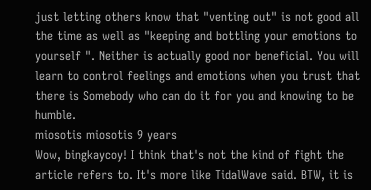just letting others know that "venting out" is not good all the time as well as "keeping and bottling your emotions to yourself ". Neither is actually good nor beneficial. You will learn to control feelings and emotions when you trust that there is Somebody who can do it for you and knowing to be humble.
miosotis miosotis 9 years
Wow, bingkaycoy! I think that's not the kind of fight the article refers to. It's more like TidalWave said. BTW, it is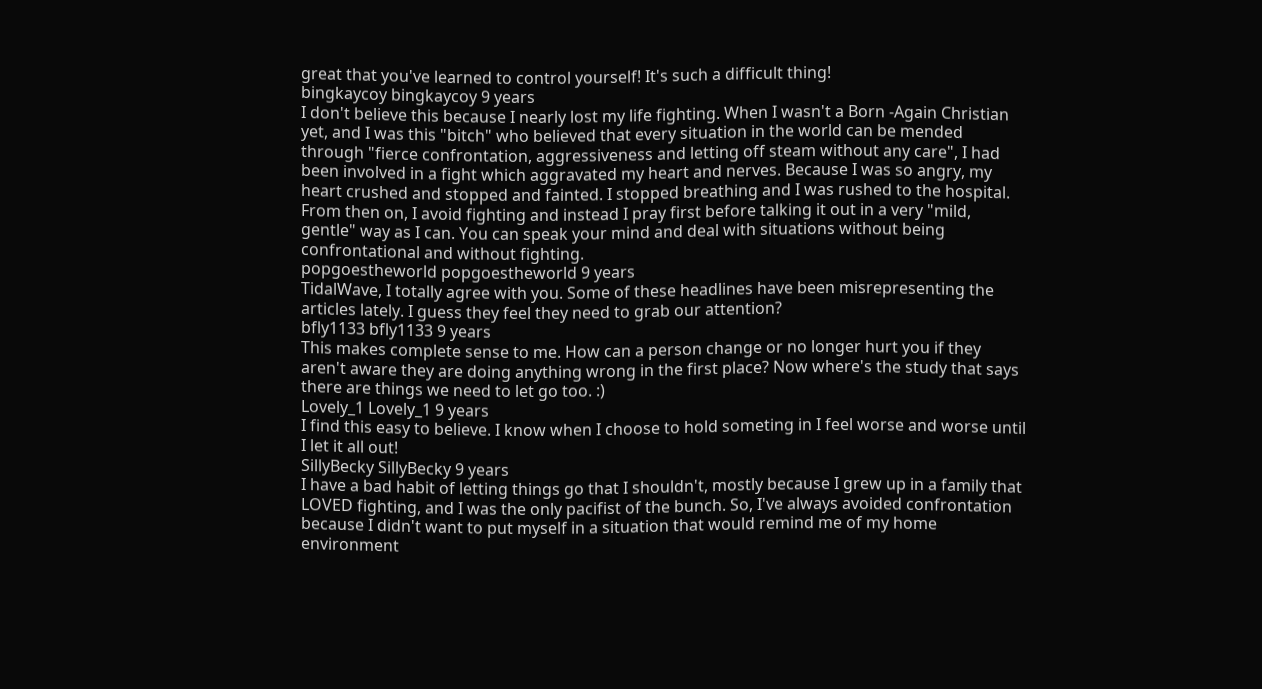great that you've learned to control yourself! It's such a difficult thing!
bingkaycoy bingkaycoy 9 years
I don't believe this because I nearly lost my life fighting. When I wasn't a Born -Again Christian yet, and I was this "bitch" who believed that every situation in the world can be mended through "fierce confrontation, aggressiveness and letting off steam without any care", I had been involved in a fight which aggravated my heart and nerves. Because I was so angry, my heart crushed and stopped and fainted. I stopped breathing and I was rushed to the hospital. From then on, I avoid fighting and instead I pray first before talking it out in a very "mild, gentle" way as I can. You can speak your mind and deal with situations without being confrontational and without fighting.
popgoestheworld popgoestheworld 9 years
TidalWave, I totally agree with you. Some of these headlines have been misrepresenting the articles lately. I guess they feel they need to grab our attention?
bfly1133 bfly1133 9 years
This makes complete sense to me. How can a person change or no longer hurt you if they aren't aware they are doing anything wrong in the first place? Now where's the study that says there are things we need to let go too. :)
Lovely_1 Lovely_1 9 years
I find this easy to believe. I know when I choose to hold someting in I feel worse and worse until I let it all out!
SillyBecky SillyBecky 9 years
I have a bad habit of letting things go that I shouldn't, mostly because I grew up in a family that LOVED fighting, and I was the only pacifist of the bunch. So, I've always avoided confrontation because I didn't want to put myself in a situation that would remind me of my home environment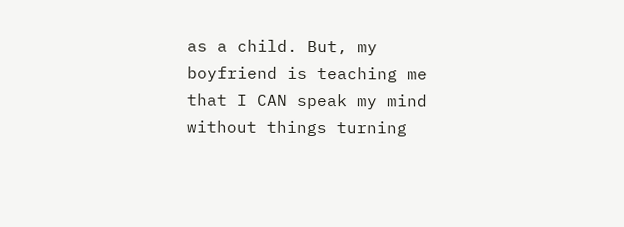as a child. But, my boyfriend is teaching me that I CAN speak my mind without things turning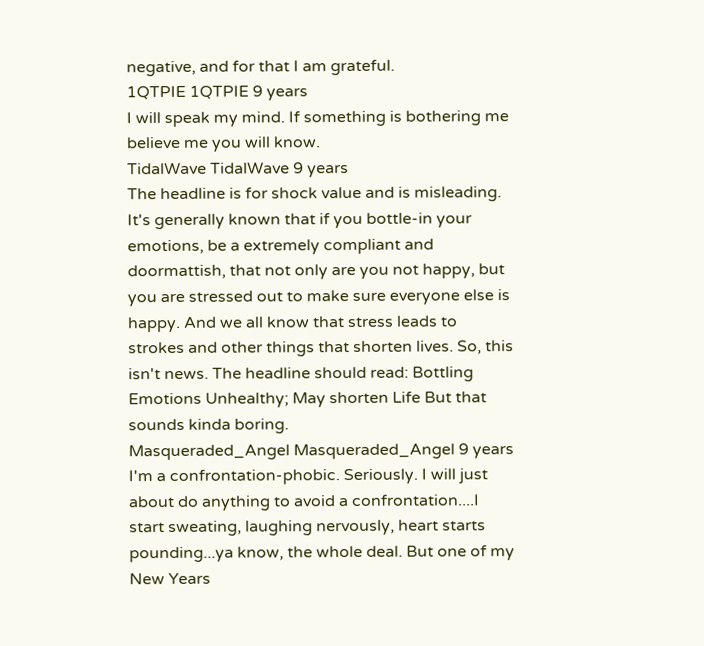negative, and for that I am grateful.
1QTPIE 1QTPIE 9 years
I will speak my mind. If something is bothering me believe me you will know.
TidalWave TidalWave 9 years
The headline is for shock value and is misleading. It's generally known that if you bottle-in your emotions, be a extremely compliant and doormattish, that not only are you not happy, but you are stressed out to make sure everyone else is happy. And we all know that stress leads to strokes and other things that shorten lives. So, this isn't news. The headline should read: Bottling Emotions Unhealthy; May shorten Life But that sounds kinda boring.
Masqueraded_Angel Masqueraded_Angel 9 years
I'm a confrontation-phobic. Seriously. I will just about do anything to avoid a confrontation....I start sweating, laughing nervously, heart starts pounding...ya know, the whole deal. But one of my New Years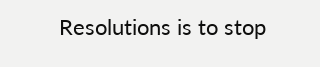Resolutions is to stop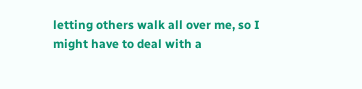letting others walk all over me, so I might have to deal with a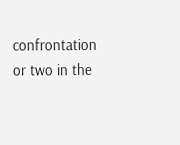confrontation or two in the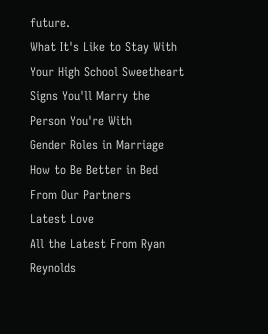future.
What It's Like to Stay With Your High School Sweetheart
Signs You'll Marry the Person You're With
Gender Roles in Marriage
How to Be Better in Bed
From Our Partners
Latest Love
All the Latest From Ryan Reynolds